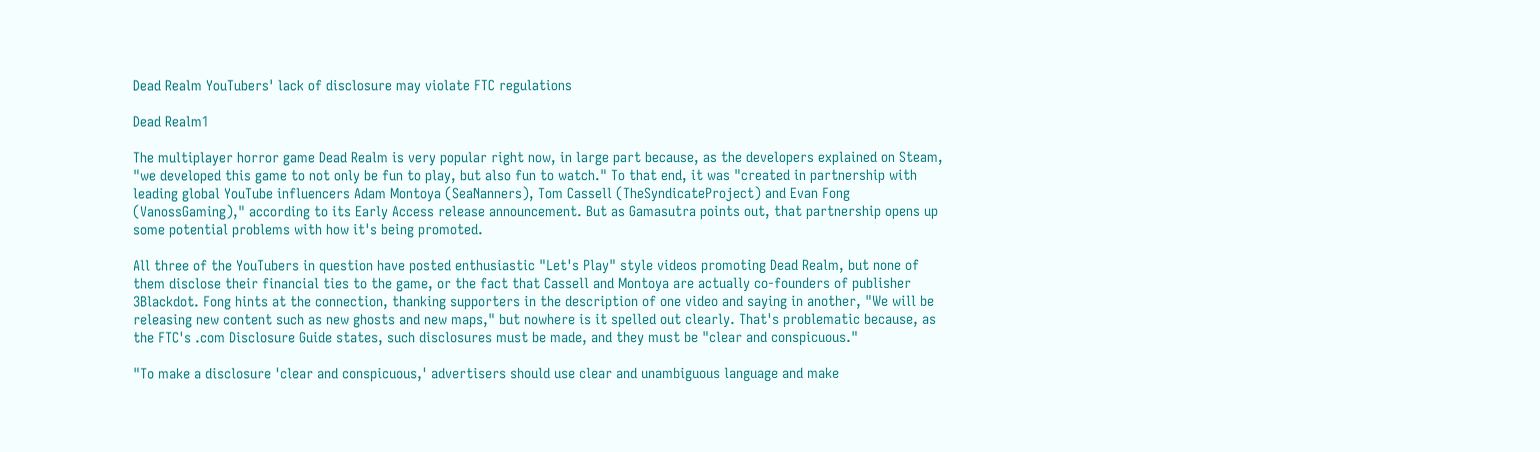Dead Realm YouTubers' lack of disclosure may violate FTC regulations

Dead Realm1

The multiplayer horror game Dead Realm is very popular right now, in large part because, as the developers explained on Steam, "we developed this game to not only be fun to play, but also fun to watch." To that end, it was "created in partnership with leading global YouTube influencers Adam Montoya (SeaNanners), Tom Cassell (TheSyndicateProject) and Evan Fong (VanossGaming)," according to its Early Access release announcement. But as Gamasutra points out, that partnership opens up some potential problems with how it's being promoted.

All three of the YouTubers in question have posted enthusiastic "Let's Play" style videos promoting Dead Realm, but none of them disclose their financial ties to the game, or the fact that Cassell and Montoya are actually co-founders of publisher 3Blackdot. Fong hints at the connection, thanking supporters in the description of one video and saying in another, "We will be releasing new content such as new ghosts and new maps," but nowhere is it spelled out clearly. That's problematic because, as the FTC's .com Disclosure Guide states, such disclosures must be made, and they must be "clear and conspicuous."

"To make a disclosure 'clear and conspicuous,' advertisers should use clear and unambiguous language and make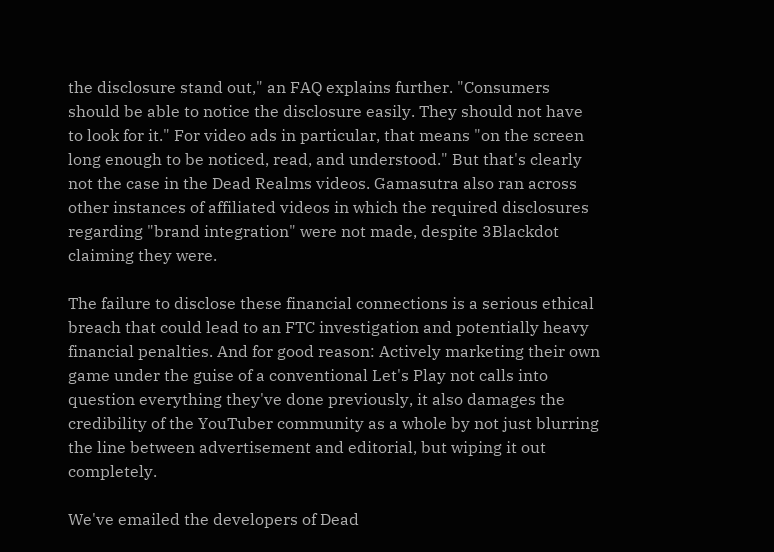the disclosure stand out," an FAQ explains further. "Consumers should be able to notice the disclosure easily. They should not have to look for it." For video ads in particular, that means "on the screen long enough to be noticed, read, and understood." But that's clearly not the case in the Dead Realms videos. Gamasutra also ran across other instances of affiliated videos in which the required disclosures regarding "brand integration" were not made, despite 3Blackdot claiming they were.

The failure to disclose these financial connections is a serious ethical breach that could lead to an FTC investigation and potentially heavy financial penalties. And for good reason: Actively marketing their own game under the guise of a conventional Let's Play not calls into question everything they've done previously, it also damages the credibility of the YouTuber community as a whole by not just blurring the line between advertisement and editorial, but wiping it out completely.

We've emailed the developers of Dead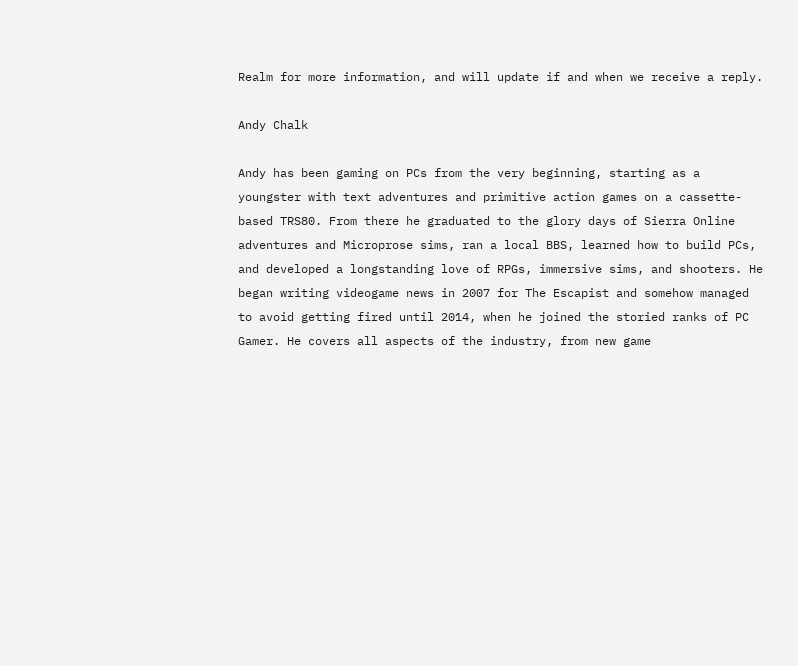Realm for more information, and will update if and when we receive a reply.

Andy Chalk

Andy has been gaming on PCs from the very beginning, starting as a youngster with text adventures and primitive action games on a cassette-based TRS80. From there he graduated to the glory days of Sierra Online adventures and Microprose sims, ran a local BBS, learned how to build PCs, and developed a longstanding love of RPGs, immersive sims, and shooters. He began writing videogame news in 2007 for The Escapist and somehow managed to avoid getting fired until 2014, when he joined the storied ranks of PC Gamer. He covers all aspects of the industry, from new game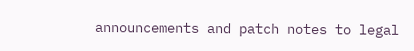announcements and patch notes to legal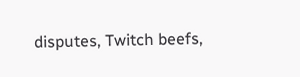disputes, Twitch beefs,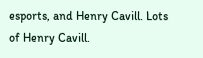esports, and Henry Cavill. Lots of Henry Cavill.